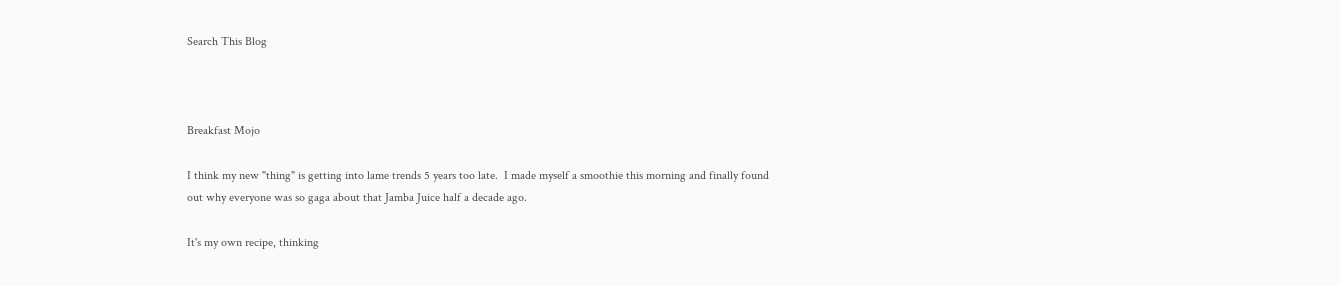Search This Blog



Breakfast Mojo

I think my new "thing" is getting into lame trends 5 years too late.  I made myself a smoothie this morning and finally found out why everyone was so gaga about that Jamba Juice half a decade ago.

It's my own recipe, thinking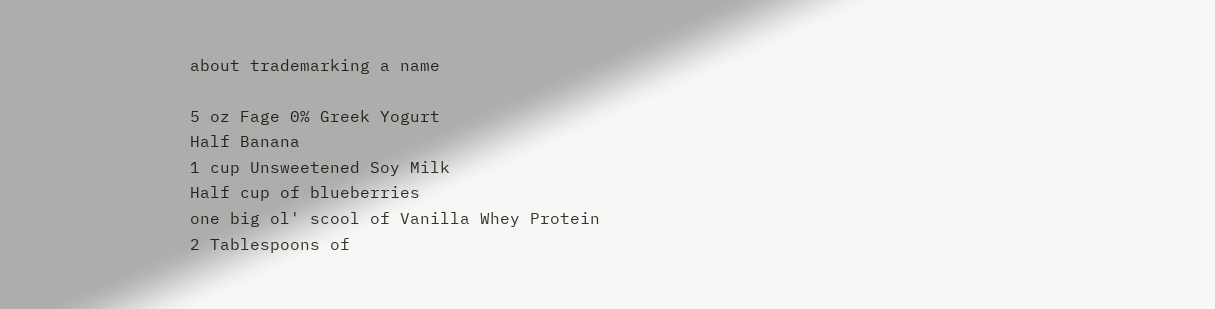about trademarking a name

5 oz Fage 0% Greek Yogurt
Half Banana
1 cup Unsweetened Soy Milk
Half cup of blueberries
one big ol' scool of Vanilla Whey Protein
2 Tablespoons of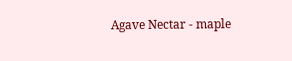Agave Nectar - maple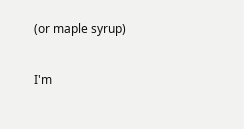(or maple syrup)

I'm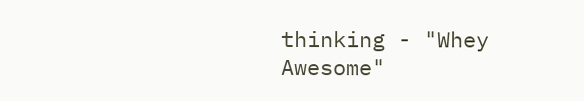thinking - "Whey Awesome"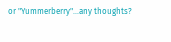or "Yummerberry"...any thoughts?